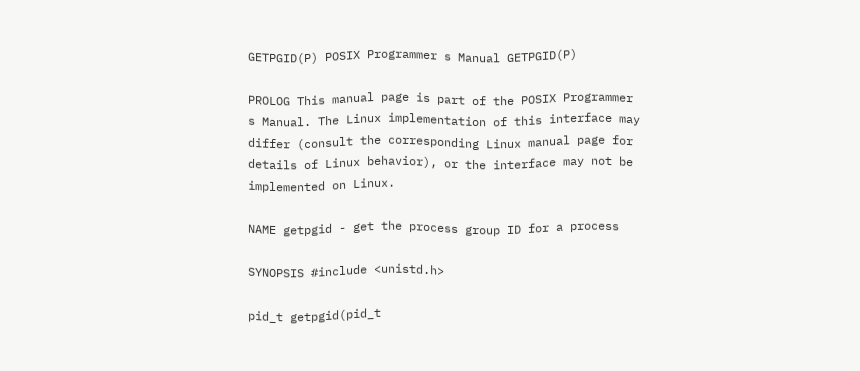GETPGID(P) POSIX Programmer s Manual GETPGID(P)

PROLOG This manual page is part of the POSIX Programmer s Manual. The Linux implementation of this interface may differ (consult the corresponding Linux manual page for details of Linux behavior), or the interface may not be implemented on Linux.

NAME getpgid - get the process group ID for a process

SYNOPSIS #include <unistd.h>

pid_t getpgid(pid_t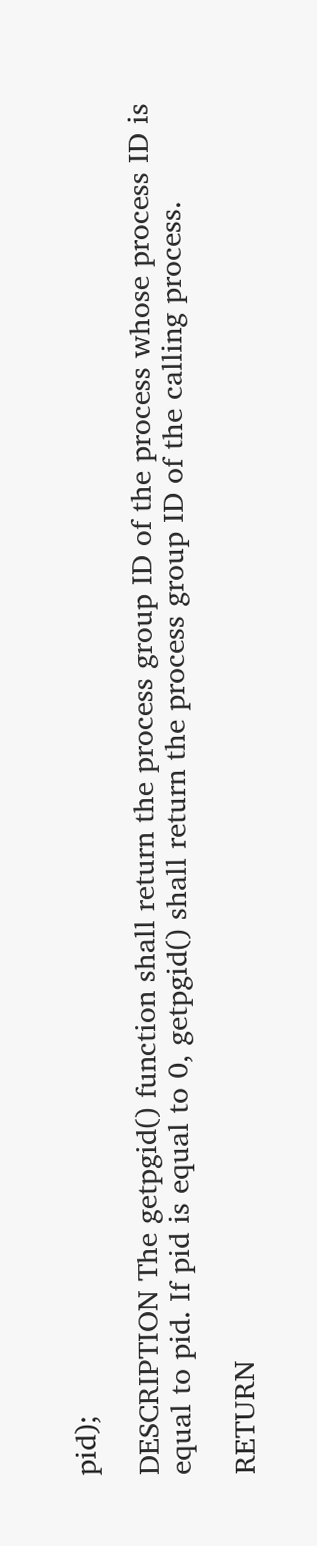pid);

DESCRIPTION The getpgid() function shall return the process group ID of the process whose process ID is equal to pid. If pid is equal to 0, getpgid() shall return the process group ID of the calling process.

RETURN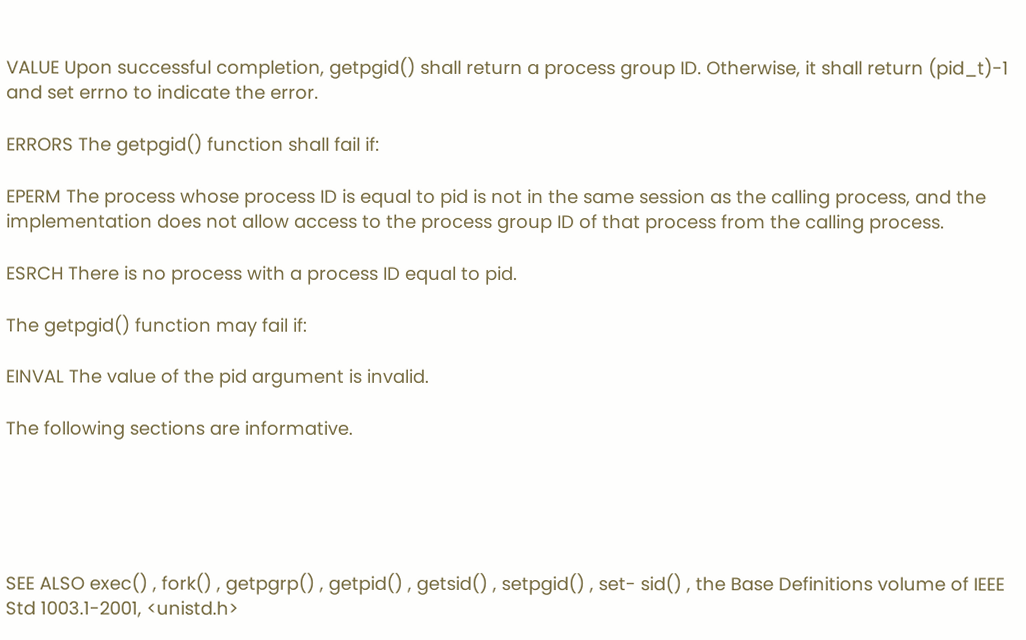VALUE Upon successful completion, getpgid() shall return a process group ID. Otherwise, it shall return (pid_t)-1 and set errno to indicate the error.

ERRORS The getpgid() function shall fail if:

EPERM The process whose process ID is equal to pid is not in the same session as the calling process, and the implementation does not allow access to the process group ID of that process from the calling process.

ESRCH There is no process with a process ID equal to pid.

The getpgid() function may fail if:

EINVAL The value of the pid argument is invalid.

The following sections are informative.





SEE ALSO exec() , fork() , getpgrp() , getpid() , getsid() , setpgid() , set- sid() , the Base Definitions volume of IEEE Std 1003.1-2001, <unistd.h>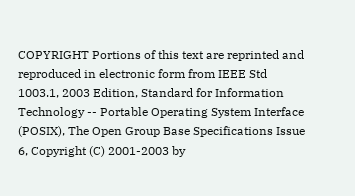COPYRIGHT Portions of this text are reprinted and reproduced in electronic form from IEEE Std 1003.1, 2003 Edition, Standard for Information Technology -- Portable Operating System Interface (POSIX), The Open Group Base Specifications Issue 6, Copyright (C) 2001-2003 by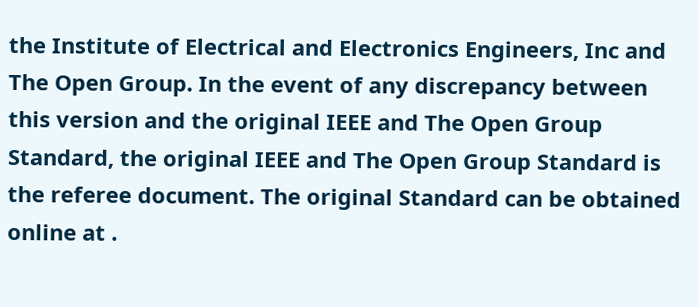the Institute of Electrical and Electronics Engineers, Inc and The Open Group. In the event of any discrepancy between this version and the original IEEE and The Open Group Standard, the original IEEE and The Open Group Standard is the referee document. The original Standard can be obtained online at .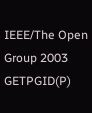IEEE/The Open Group 2003 GETPGID(P)